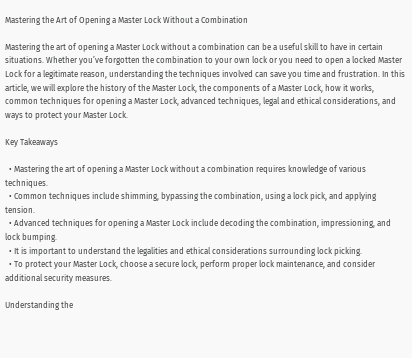Mastering the Art of Opening a Master Lock Without a Combination

Mastering the art of opening a Master Lock without a combination can be a useful skill to have in certain situations. Whether you’ve forgotten the combination to your own lock or you need to open a locked Master Lock for a legitimate reason, understanding the techniques involved can save you time and frustration. In this article, we will explore the history of the Master Lock, the components of a Master Lock, how it works, common techniques for opening a Master Lock, advanced techniques, legal and ethical considerations, and ways to protect your Master Lock.

Key Takeaways

  • Mastering the art of opening a Master Lock without a combination requires knowledge of various techniques.
  • Common techniques include shimming, bypassing the combination, using a lock pick, and applying tension.
  • Advanced techniques for opening a Master Lock include decoding the combination, impressioning, and lock bumping.
  • It is important to understand the legalities and ethical considerations surrounding lock picking.
  • To protect your Master Lock, choose a secure lock, perform proper lock maintenance, and consider additional security measures.

Understanding the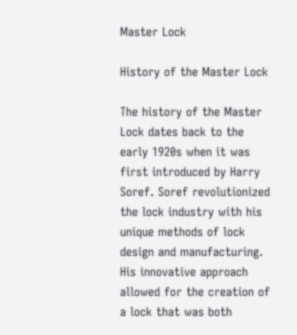Master Lock

History of the Master Lock

The history of the Master Lock dates back to the early 1920s when it was first introduced by Harry Soref. Soref revolutionized the lock industry with his unique methods of lock design and manufacturing. His innovative approach allowed for the creation of a lock that was both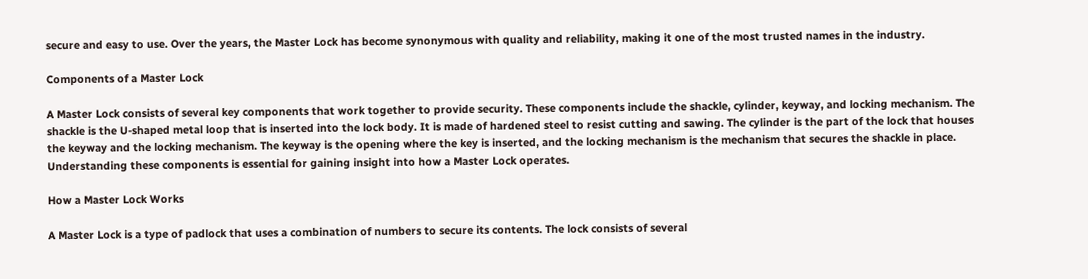secure and easy to use. Over the years, the Master Lock has become synonymous with quality and reliability, making it one of the most trusted names in the industry.

Components of a Master Lock

A Master Lock consists of several key components that work together to provide security. These components include the shackle, cylinder, keyway, and locking mechanism. The shackle is the U-shaped metal loop that is inserted into the lock body. It is made of hardened steel to resist cutting and sawing. The cylinder is the part of the lock that houses the keyway and the locking mechanism. The keyway is the opening where the key is inserted, and the locking mechanism is the mechanism that secures the shackle in place. Understanding these components is essential for gaining insight into how a Master Lock operates.

How a Master Lock Works

A Master Lock is a type of padlock that uses a combination of numbers to secure its contents. The lock consists of several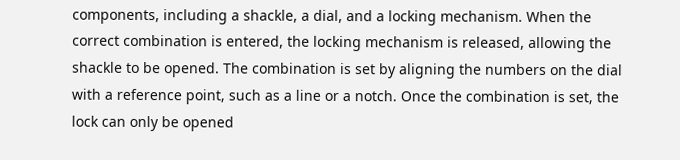components, including a shackle, a dial, and a locking mechanism. When the correct combination is entered, the locking mechanism is released, allowing the shackle to be opened. The combination is set by aligning the numbers on the dial with a reference point, such as a line or a notch. Once the combination is set, the lock can only be opened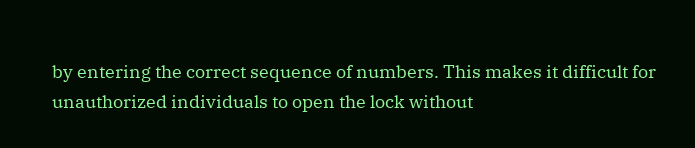by entering the correct sequence of numbers. This makes it difficult for unauthorized individuals to open the lock without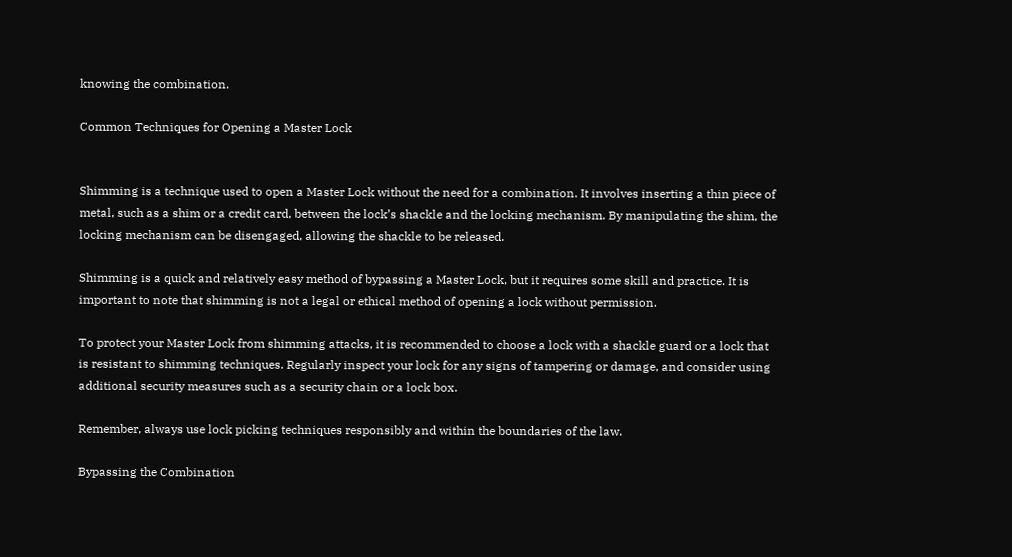knowing the combination.

Common Techniques for Opening a Master Lock


Shimming is a technique used to open a Master Lock without the need for a combination. It involves inserting a thin piece of metal, such as a shim or a credit card, between the lock’s shackle and the locking mechanism. By manipulating the shim, the locking mechanism can be disengaged, allowing the shackle to be released.

Shimming is a quick and relatively easy method of bypassing a Master Lock, but it requires some skill and practice. It is important to note that shimming is not a legal or ethical method of opening a lock without permission.

To protect your Master Lock from shimming attacks, it is recommended to choose a lock with a shackle guard or a lock that is resistant to shimming techniques. Regularly inspect your lock for any signs of tampering or damage, and consider using additional security measures such as a security chain or a lock box.

Remember, always use lock picking techniques responsibly and within the boundaries of the law.

Bypassing the Combination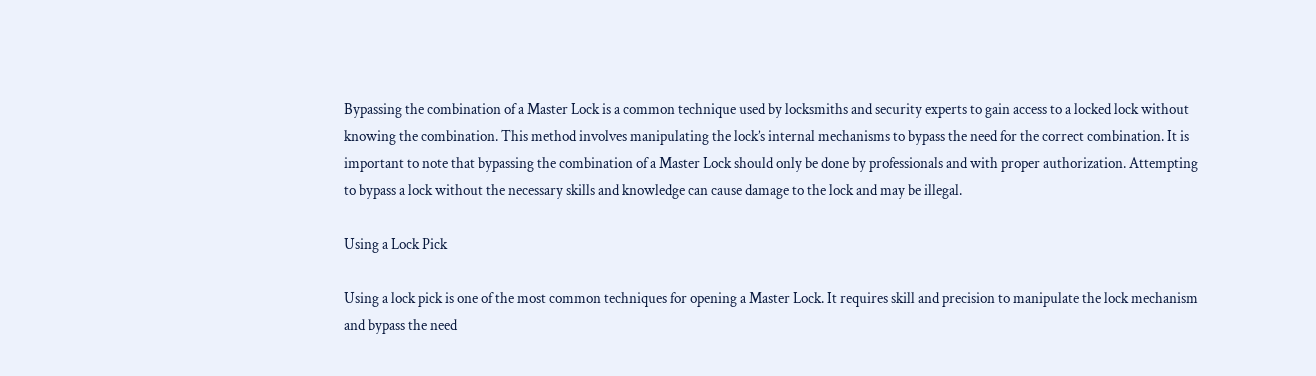Bypassing the combination of a Master Lock is a common technique used by locksmiths and security experts to gain access to a locked lock without knowing the combination. This method involves manipulating the lock’s internal mechanisms to bypass the need for the correct combination. It is important to note that bypassing the combination of a Master Lock should only be done by professionals and with proper authorization. Attempting to bypass a lock without the necessary skills and knowledge can cause damage to the lock and may be illegal.

Using a Lock Pick

Using a lock pick is one of the most common techniques for opening a Master Lock. It requires skill and precision to manipulate the lock mechanism and bypass the need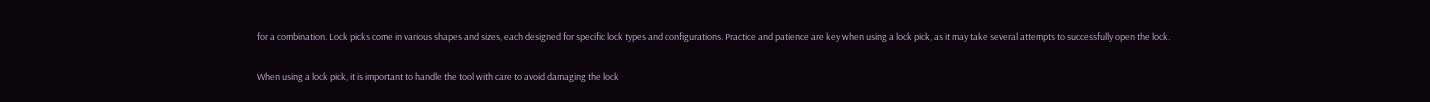for a combination. Lock picks come in various shapes and sizes, each designed for specific lock types and configurations. Practice and patience are key when using a lock pick, as it may take several attempts to successfully open the lock.

When using a lock pick, it is important to handle the tool with care to avoid damaging the lock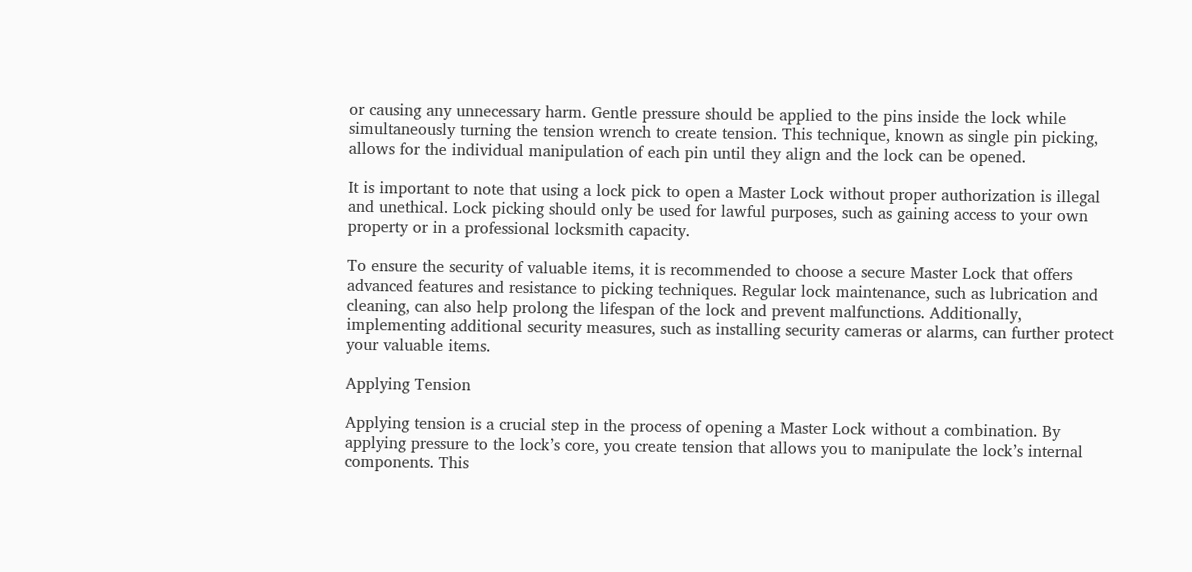or causing any unnecessary harm. Gentle pressure should be applied to the pins inside the lock while simultaneously turning the tension wrench to create tension. This technique, known as single pin picking, allows for the individual manipulation of each pin until they align and the lock can be opened.

It is important to note that using a lock pick to open a Master Lock without proper authorization is illegal and unethical. Lock picking should only be used for lawful purposes, such as gaining access to your own property or in a professional locksmith capacity.

To ensure the security of valuable items, it is recommended to choose a secure Master Lock that offers advanced features and resistance to picking techniques. Regular lock maintenance, such as lubrication and cleaning, can also help prolong the lifespan of the lock and prevent malfunctions. Additionally, implementing additional security measures, such as installing security cameras or alarms, can further protect your valuable items.

Applying Tension

Applying tension is a crucial step in the process of opening a Master Lock without a combination. By applying pressure to the lock’s core, you create tension that allows you to manipulate the lock’s internal components. This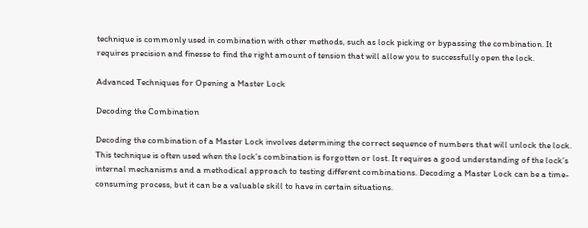technique is commonly used in combination with other methods, such as lock picking or bypassing the combination. It requires precision and finesse to find the right amount of tension that will allow you to successfully open the lock.

Advanced Techniques for Opening a Master Lock

Decoding the Combination

Decoding the combination of a Master Lock involves determining the correct sequence of numbers that will unlock the lock. This technique is often used when the lock’s combination is forgotten or lost. It requires a good understanding of the lock’s internal mechanisms and a methodical approach to testing different combinations. Decoding a Master Lock can be a time-consuming process, but it can be a valuable skill to have in certain situations.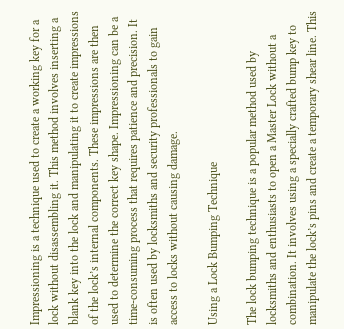Impressioning is a technique used to create a working key for a lock without disassembling it. This method involves inserting a blank key into the lock and manipulating it to create impressions of the lock’s internal components. These impressions are then used to determine the correct key shape. Impressioning can be a time-consuming process that requires patience and precision. It is often used by locksmiths and security professionals to gain access to locks without causing damage.

Using a Lock Bumping Technique

The lock bumping technique is a popular method used by locksmiths and enthusiasts to open a Master Lock without a combination. It involves using a specially crafted bump key to manipulate the lock’s pins and create a temporary shear line. This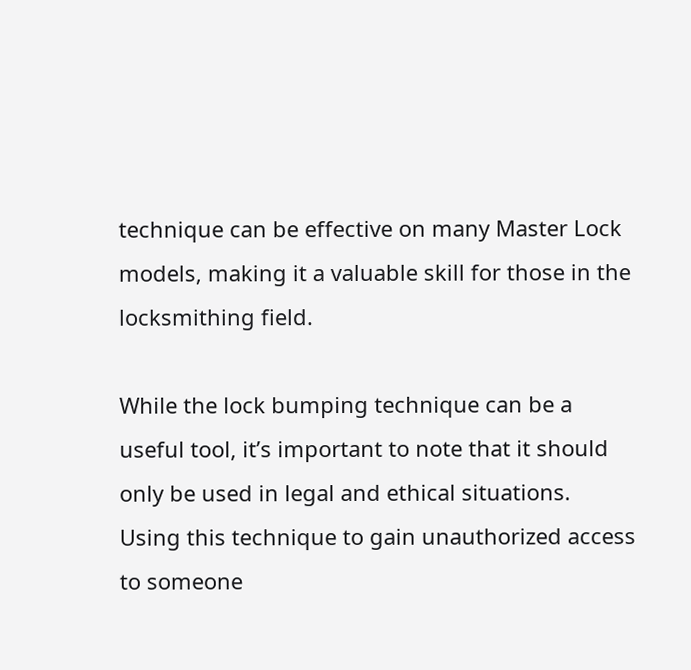technique can be effective on many Master Lock models, making it a valuable skill for those in the locksmithing field.

While the lock bumping technique can be a useful tool, it’s important to note that it should only be used in legal and ethical situations. Using this technique to gain unauthorized access to someone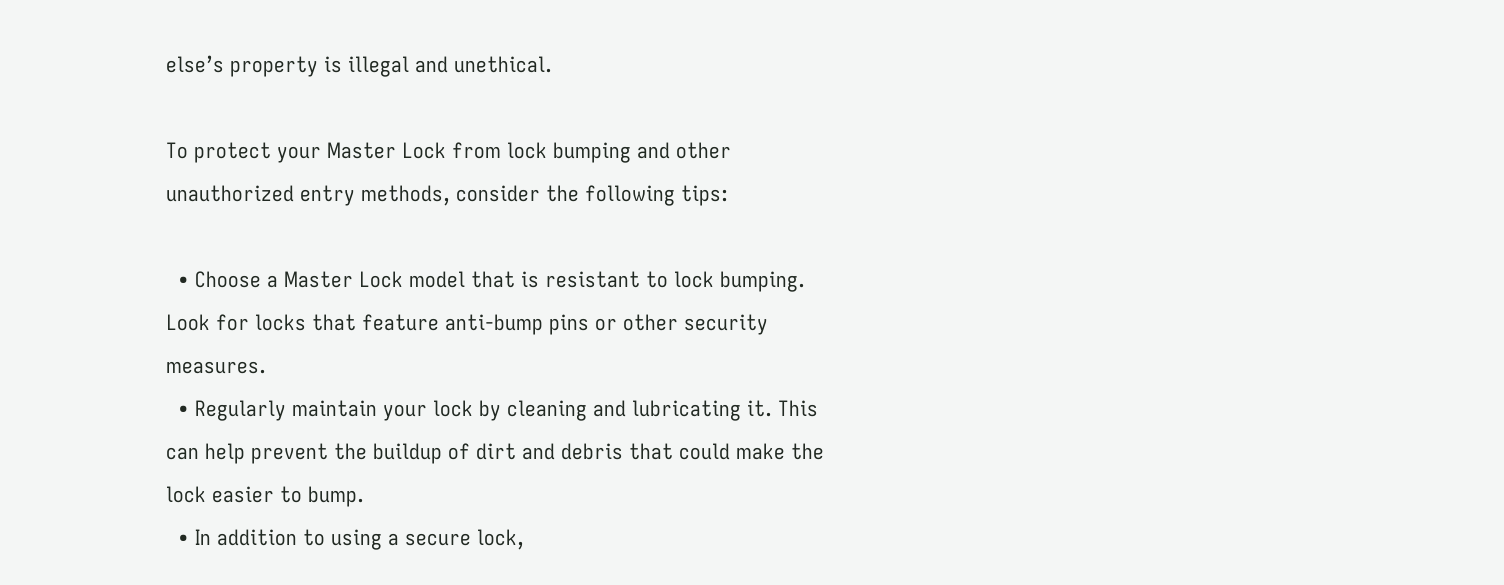else’s property is illegal and unethical.

To protect your Master Lock from lock bumping and other unauthorized entry methods, consider the following tips:

  • Choose a Master Lock model that is resistant to lock bumping. Look for locks that feature anti-bump pins or other security measures.
  • Regularly maintain your lock by cleaning and lubricating it. This can help prevent the buildup of dirt and debris that could make the lock easier to bump.
  • In addition to using a secure lock,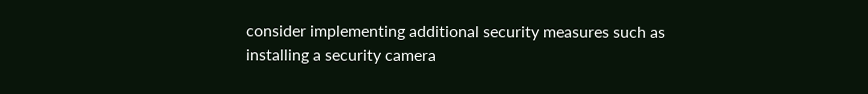consider implementing additional security measures such as installing a security camera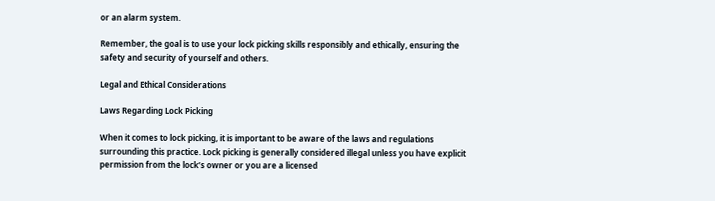or an alarm system.

Remember, the goal is to use your lock picking skills responsibly and ethically, ensuring the safety and security of yourself and others.

Legal and Ethical Considerations

Laws Regarding Lock Picking

When it comes to lock picking, it is important to be aware of the laws and regulations surrounding this practice. Lock picking is generally considered illegal unless you have explicit permission from the lock’s owner or you are a licensed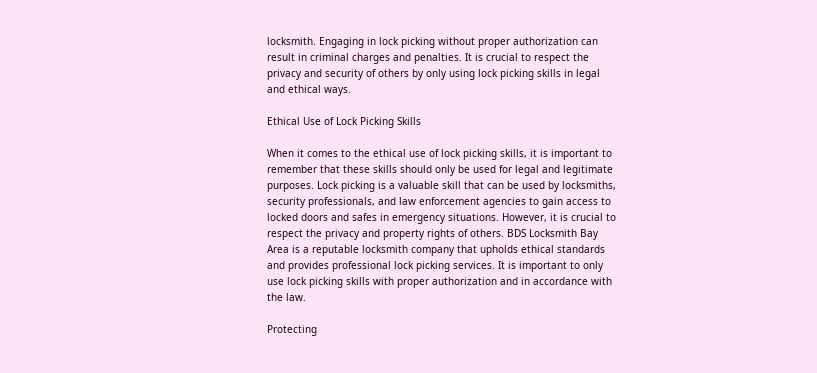locksmith. Engaging in lock picking without proper authorization can result in criminal charges and penalties. It is crucial to respect the privacy and security of others by only using lock picking skills in legal and ethical ways.

Ethical Use of Lock Picking Skills

When it comes to the ethical use of lock picking skills, it is important to remember that these skills should only be used for legal and legitimate purposes. Lock picking is a valuable skill that can be used by locksmiths, security professionals, and law enforcement agencies to gain access to locked doors and safes in emergency situations. However, it is crucial to respect the privacy and property rights of others. BDS Locksmith Bay Area is a reputable locksmith company that upholds ethical standards and provides professional lock picking services. It is important to only use lock picking skills with proper authorization and in accordance with the law.

Protecting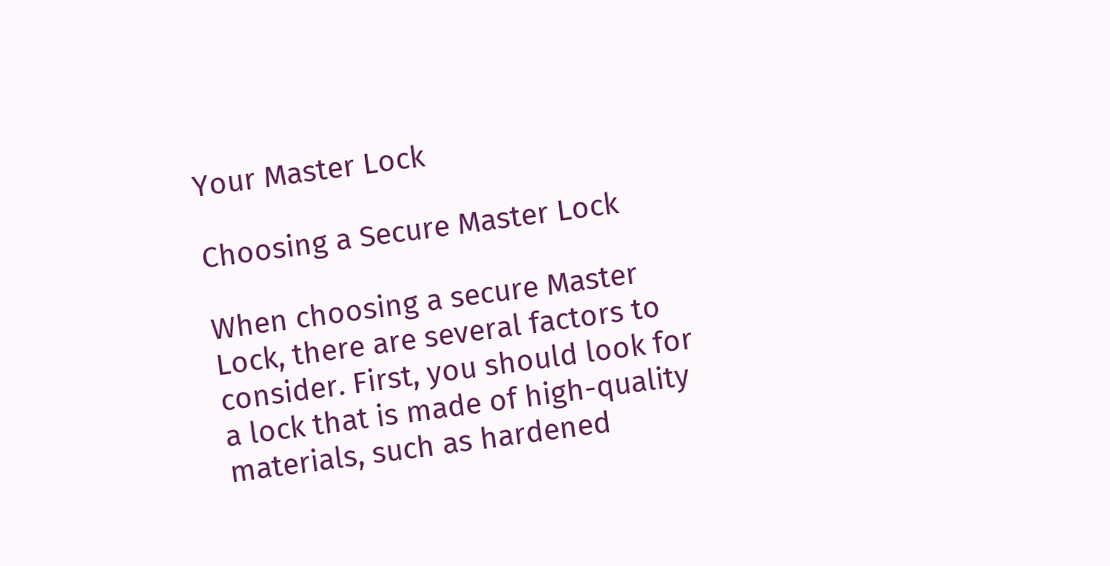Your Master Lock

Choosing a Secure Master Lock

When choosing a secure Master Lock, there are several factors to consider. First, you should look for a lock that is made of high-quality materials, such as hardened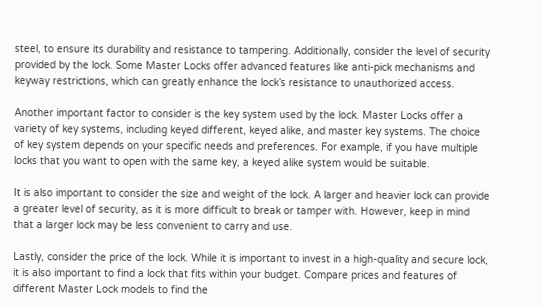steel, to ensure its durability and resistance to tampering. Additionally, consider the level of security provided by the lock. Some Master Locks offer advanced features like anti-pick mechanisms and keyway restrictions, which can greatly enhance the lock’s resistance to unauthorized access.

Another important factor to consider is the key system used by the lock. Master Locks offer a variety of key systems, including keyed different, keyed alike, and master key systems. The choice of key system depends on your specific needs and preferences. For example, if you have multiple locks that you want to open with the same key, a keyed alike system would be suitable.

It is also important to consider the size and weight of the lock. A larger and heavier lock can provide a greater level of security, as it is more difficult to break or tamper with. However, keep in mind that a larger lock may be less convenient to carry and use.

Lastly, consider the price of the lock. While it is important to invest in a high-quality and secure lock, it is also important to find a lock that fits within your budget. Compare prices and features of different Master Lock models to find the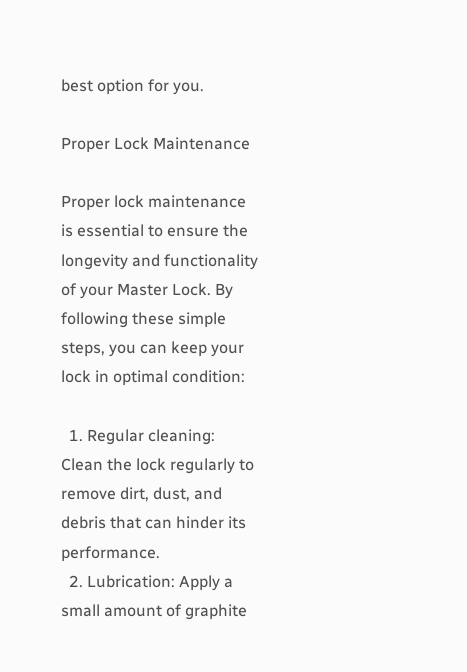best option for you.

Proper Lock Maintenance

Proper lock maintenance is essential to ensure the longevity and functionality of your Master Lock. By following these simple steps, you can keep your lock in optimal condition:

  1. Regular cleaning: Clean the lock regularly to remove dirt, dust, and debris that can hinder its performance.
  2. Lubrication: Apply a small amount of graphite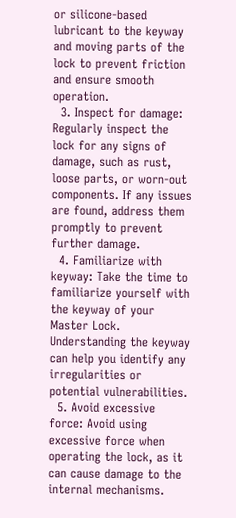or silicone-based lubricant to the keyway and moving parts of the lock to prevent friction and ensure smooth operation.
  3. Inspect for damage: Regularly inspect the lock for any signs of damage, such as rust, loose parts, or worn-out components. If any issues are found, address them promptly to prevent further damage.
  4. Familiarize with keyway: Take the time to familiarize yourself with the keyway of your Master Lock. Understanding the keyway can help you identify any irregularities or potential vulnerabilities.
  5. Avoid excessive force: Avoid using excessive force when operating the lock, as it can cause damage to the internal mechanisms.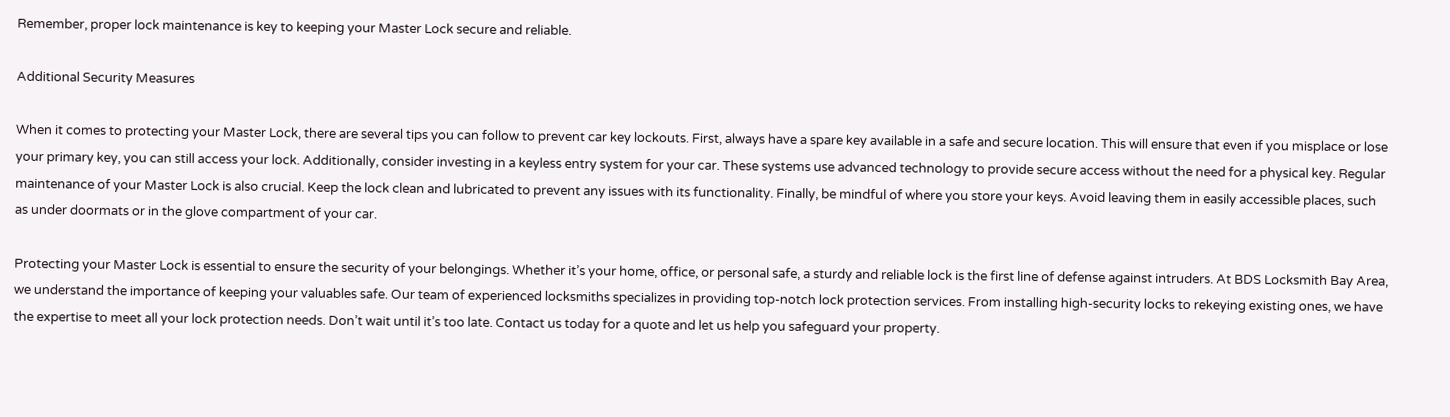Remember, proper lock maintenance is key to keeping your Master Lock secure and reliable.

Additional Security Measures

When it comes to protecting your Master Lock, there are several tips you can follow to prevent car key lockouts. First, always have a spare key available in a safe and secure location. This will ensure that even if you misplace or lose your primary key, you can still access your lock. Additionally, consider investing in a keyless entry system for your car. These systems use advanced technology to provide secure access without the need for a physical key. Regular maintenance of your Master Lock is also crucial. Keep the lock clean and lubricated to prevent any issues with its functionality. Finally, be mindful of where you store your keys. Avoid leaving them in easily accessible places, such as under doormats or in the glove compartment of your car.

Protecting your Master Lock is essential to ensure the security of your belongings. Whether it’s your home, office, or personal safe, a sturdy and reliable lock is the first line of defense against intruders. At BDS Locksmith Bay Area, we understand the importance of keeping your valuables safe. Our team of experienced locksmiths specializes in providing top-notch lock protection services. From installing high-security locks to rekeying existing ones, we have the expertise to meet all your lock protection needs. Don’t wait until it’s too late. Contact us today for a quote and let us help you safeguard your property.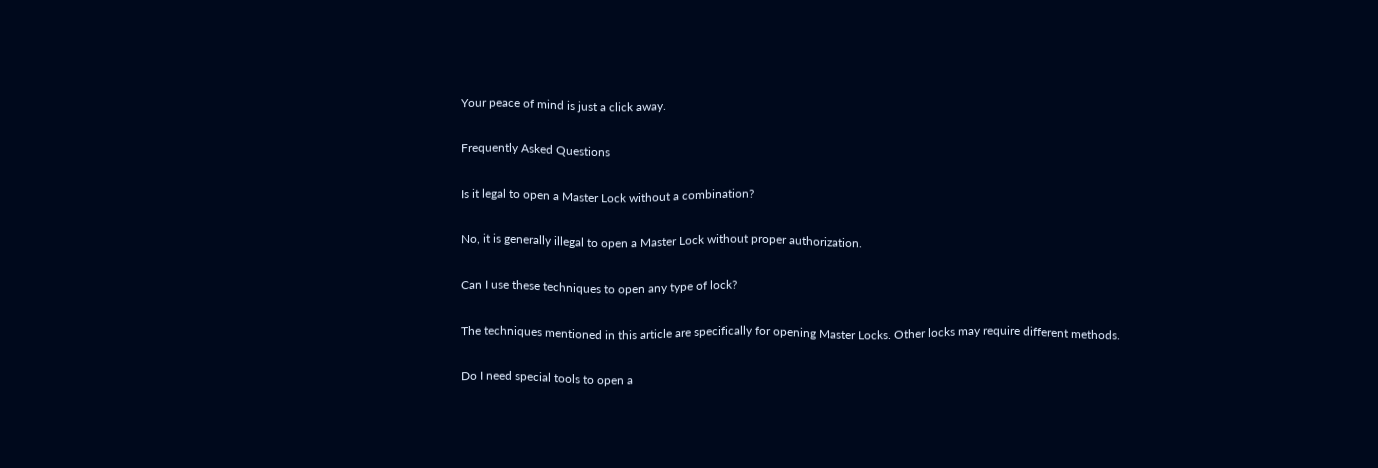Your peace of mind is just a click away.

Frequently Asked Questions

Is it legal to open a Master Lock without a combination?

No, it is generally illegal to open a Master Lock without proper authorization.

Can I use these techniques to open any type of lock?

The techniques mentioned in this article are specifically for opening Master Locks. Other locks may require different methods.

Do I need special tools to open a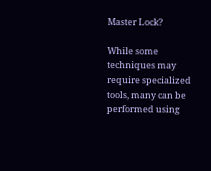Master Lock?

While some techniques may require specialized tools, many can be performed using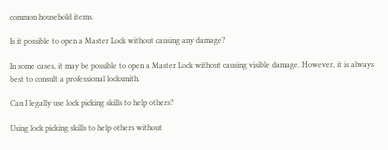common household items.

Is it possible to open a Master Lock without causing any damage?

In some cases, it may be possible to open a Master Lock without causing visible damage. However, it is always best to consult a professional locksmith.

Can I legally use lock picking skills to help others?

Using lock picking skills to help others without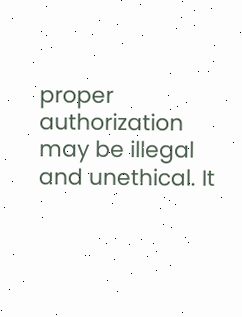proper authorization may be illegal and unethical. It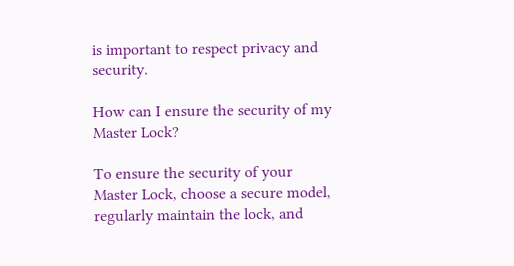is important to respect privacy and security.

How can I ensure the security of my Master Lock?

To ensure the security of your Master Lock, choose a secure model, regularly maintain the lock, and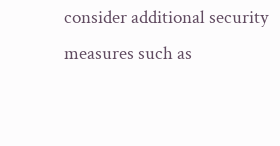consider additional security measures such as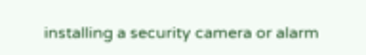installing a security camera or alarm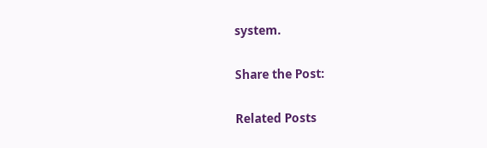system.

Share the Post:

Related Posts